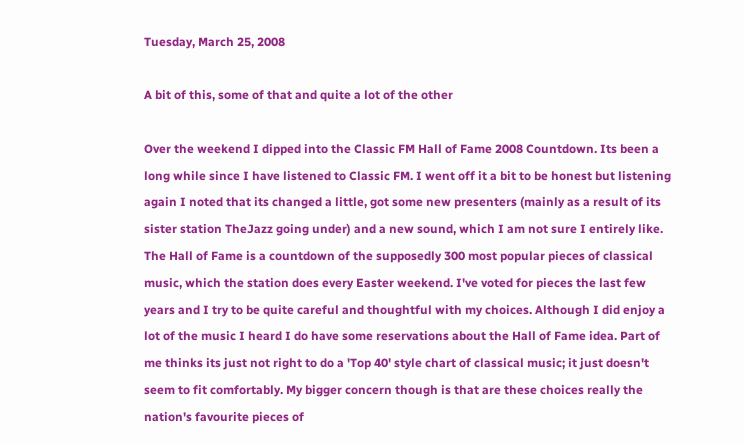Tuesday, March 25, 2008

A bit of this, some of that and quite a lot of the other

Over the weekend I dipped into the Classic FM Hall of Fame 2008 Countdown. Its been a long while since I have listened to Classic FM. I went off it a bit to be honest but listening again I noted that its changed a little, got some new presenters (mainly as a result of its sister station TheJazz going under) and a new sound, which I am not sure I entirely like. The Hall of Fame is a countdown of the supposedly 300 most popular pieces of classical music, which the station does every Easter weekend. I've voted for pieces the last few years and I try to be quite careful and thoughtful with my choices. Although I did enjoy a lot of the music I heard I do have some reservations about the Hall of Fame idea. Part of me thinks its just not right to do a 'Top 40' style chart of classical music; it just doesn't seem to fit comfortably. My bigger concern though is that are these choices really the nation's favourite pieces of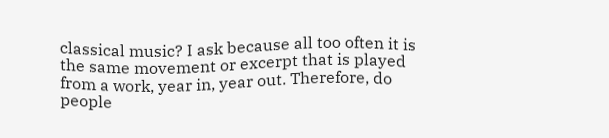classical music? I ask because all too often it is the same movement or excerpt that is played from a work, year in, year out. Therefore, do people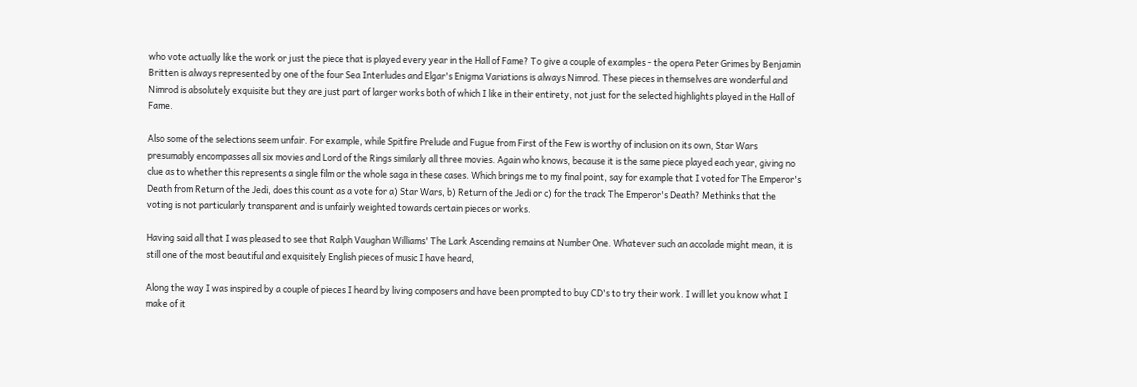who vote actually like the work or just the piece that is played every year in the Hall of Fame? To give a couple of examples - the opera Peter Grimes by Benjamin Britten is always represented by one of the four Sea Interludes and Elgar's Enigma Variations is always Nimrod. These pieces in themselves are wonderful and Nimrod is absolutely exquisite but they are just part of larger works both of which I like in their entirety, not just for the selected highlights played in the Hall of Fame.

Also some of the selections seem unfair. For example, while Spitfire Prelude and Fugue from First of the Few is worthy of inclusion on its own, Star Wars presumably encompasses all six movies and Lord of the Rings similarly all three movies. Again who knows, because it is the same piece played each year, giving no clue as to whether this represents a single film or the whole saga in these cases. Which brings me to my final point, say for example that I voted for The Emperor's Death from Return of the Jedi, does this count as a vote for a) Star Wars, b) Return of the Jedi or c) for the track The Emperor's Death? Methinks that the voting is not particularly transparent and is unfairly weighted towards certain pieces or works.

Having said all that I was pleased to see that Ralph Vaughan Williams' The Lark Ascending remains at Number One. Whatever such an accolade might mean, it is still one of the most beautiful and exquisitely English pieces of music I have heard,

Along the way I was inspired by a couple of pieces I heard by living composers and have been prompted to buy CD's to try their work. I will let you know what I make of it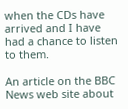when the CDs have arrived and I have had a chance to listen to them.

An article on the BBC News web site about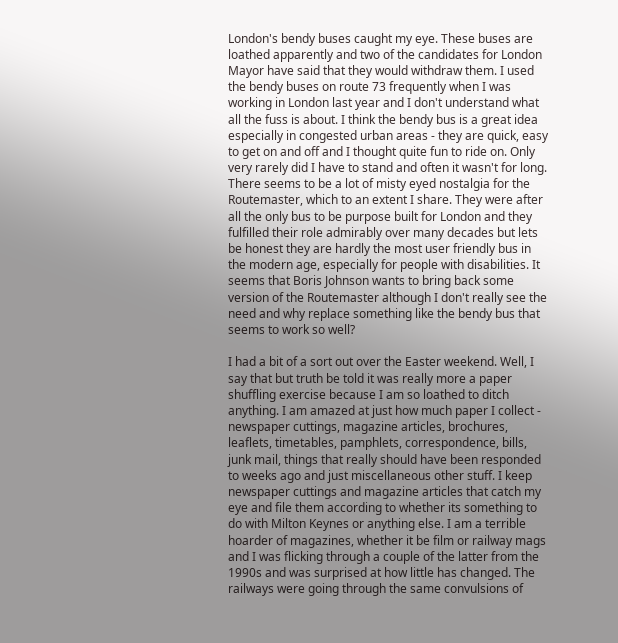London's bendy buses caught my eye. These buses are loathed apparently and two of the candidates for London Mayor have said that they would withdraw them. I used the bendy buses on route 73 frequently when I was working in London last year and I don't understand what all the fuss is about. I think the bendy bus is a great idea especially in congested urban areas - they are quick, easy to get on and off and I thought quite fun to ride on. Only very rarely did I have to stand and often it wasn't for long. There seems to be a lot of misty eyed nostalgia for the Routemaster, which to an extent I share. They were after all the only bus to be purpose built for London and they fulfilled their role admirably over many decades but lets be honest they are hardly the most user friendly bus in the modern age, especially for people with disabilities. It seems that Boris Johnson wants to bring back some version of the Routemaster although I don't really see the need and why replace something like the bendy bus that seems to work so well?

I had a bit of a sort out over the Easter weekend. Well, I say that but truth be told it was really more a paper shuffling exercise because I am so loathed to ditch anything. I am amazed at just how much paper I collect - newspaper cuttings, magazine articles, brochures, leaflets, timetables, pamphlets, correspondence, bills, junk mail, things that really should have been responded to weeks ago and just miscellaneous other stuff. I keep newspaper cuttings and magazine articles that catch my eye and file them according to whether its something to do with Milton Keynes or anything else. I am a terrible hoarder of magazines, whether it be film or railway mags and I was flicking through a couple of the latter from the 1990s and was surprised at how little has changed. The railways were going through the same convulsions of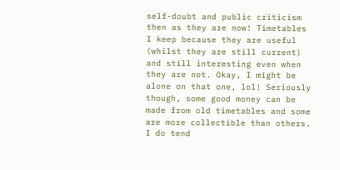self-doubt and public criticism then as they are now! Timetables I keep because they are useful (whilst they are still current) and still interesting even when they are not. Okay, I might be alone on that one, lol! Seriously though, some good money can be made from old timetables and some are more collectible than others. I do tend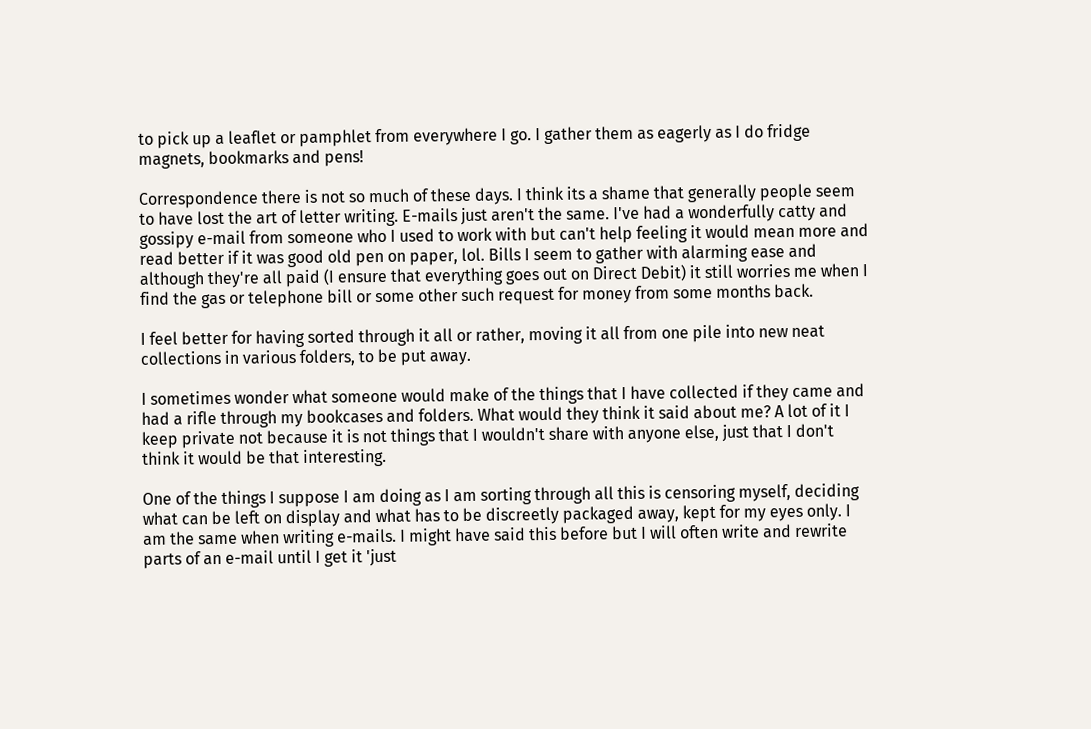to pick up a leaflet or pamphlet from everywhere I go. I gather them as eagerly as I do fridge magnets, bookmarks and pens!

Correspondence there is not so much of these days. I think its a shame that generally people seem to have lost the art of letter writing. E-mails just aren't the same. I've had a wonderfully catty and gossipy e-mail from someone who I used to work with but can't help feeling it would mean more and read better if it was good old pen on paper, lol. Bills I seem to gather with alarming ease and although they're all paid (I ensure that everything goes out on Direct Debit) it still worries me when I find the gas or telephone bill or some other such request for money from some months back.

I feel better for having sorted through it all or rather, moving it all from one pile into new neat collections in various folders, to be put away.

I sometimes wonder what someone would make of the things that I have collected if they came and had a rifle through my bookcases and folders. What would they think it said about me? A lot of it I keep private not because it is not things that I wouldn't share with anyone else, just that I don't think it would be that interesting.

One of the things I suppose I am doing as I am sorting through all this is censoring myself, deciding what can be left on display and what has to be discreetly packaged away, kept for my eyes only. I am the same when writing e-mails. I might have said this before but I will often write and rewrite parts of an e-mail until I get it 'just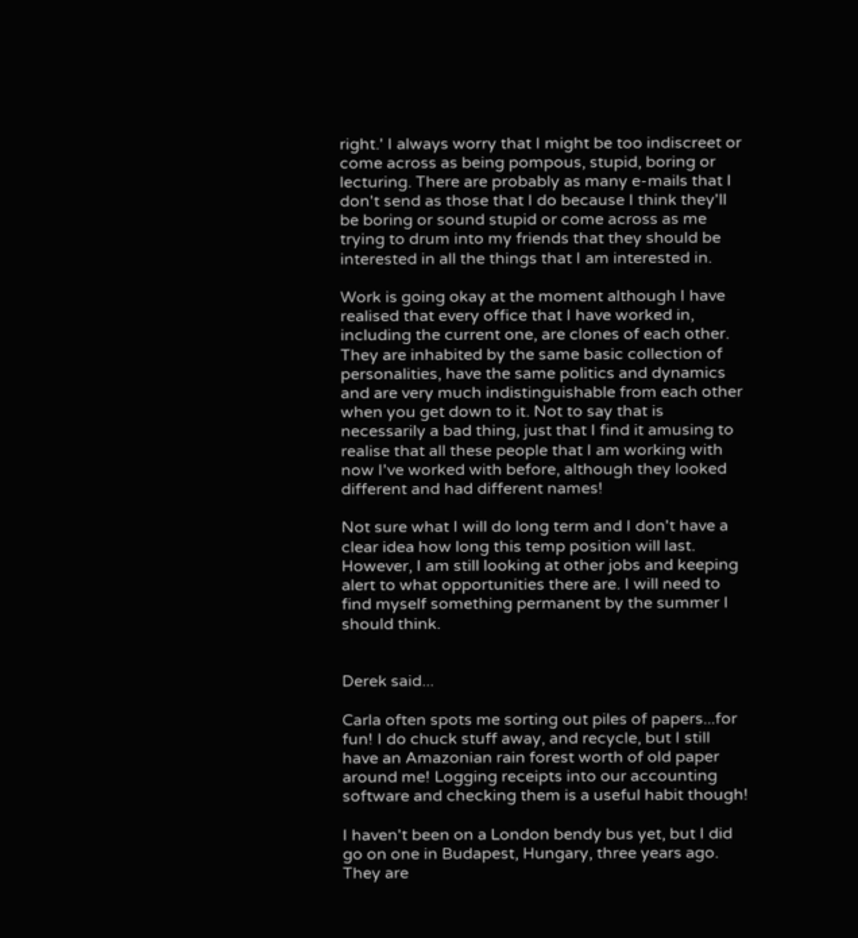right.' I always worry that I might be too indiscreet or come across as being pompous, stupid, boring or lecturing. There are probably as many e-mails that I don't send as those that I do because I think they'll be boring or sound stupid or come across as me trying to drum into my friends that they should be interested in all the things that I am interested in.

Work is going okay at the moment although I have realised that every office that I have worked in, including the current one, are clones of each other. They are inhabited by the same basic collection of personalities, have the same politics and dynamics and are very much indistinguishable from each other when you get down to it. Not to say that is necessarily a bad thing, just that I find it amusing to realise that all these people that I am working with now I've worked with before, although they looked different and had different names!

Not sure what I will do long term and I don't have a clear idea how long this temp position will last. However, I am still looking at other jobs and keeping alert to what opportunities there are. I will need to find myself something permanent by the summer I should think.


Derek said...

Carla often spots me sorting out piles of papers...for fun! I do chuck stuff away, and recycle, but I still have an Amazonian rain forest worth of old paper around me! Logging receipts into our accounting software and checking them is a useful habit though!

I haven't been on a London bendy bus yet, but I did go on one in Budapest, Hungary, three years ago. They are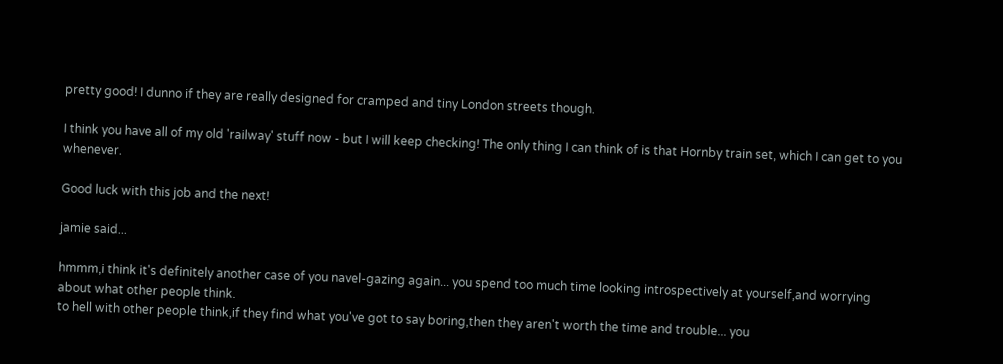pretty good! I dunno if they are really designed for cramped and tiny London streets though.

I think you have all of my old 'railway' stuff now - but I will keep checking! The only thing I can think of is that Hornby train set, which I can get to you whenever.

Good luck with this job and the next!

jamie said...

hmmm,i think it's definitely another case of you navel-gazing again... you spend too much time looking introspectively at yourself,and worrying about what other people think.
to hell with other people think,if they find what you've got to say boring,then they aren't worth the time and trouble... you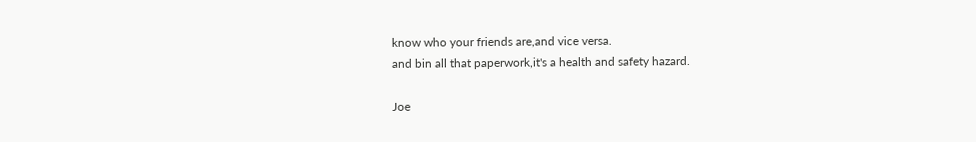know who your friends are,and vice versa.
and bin all that paperwork,it's a health and safety hazard.

Joe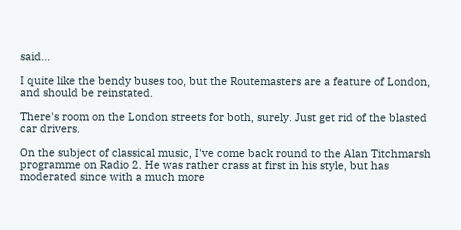said...

I quite like the bendy buses too, but the Routemasters are a feature of London, and should be reinstated.

There's room on the London streets for both, surely. Just get rid of the blasted car drivers.

On the subject of classical music, I've come back round to the Alan Titchmarsh programme on Radio 2. He was rather crass at first in his style, but has moderated since with a much more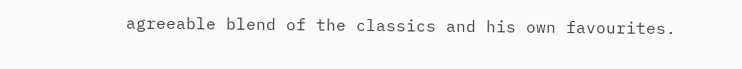agreeable blend of the classics and his own favourites.